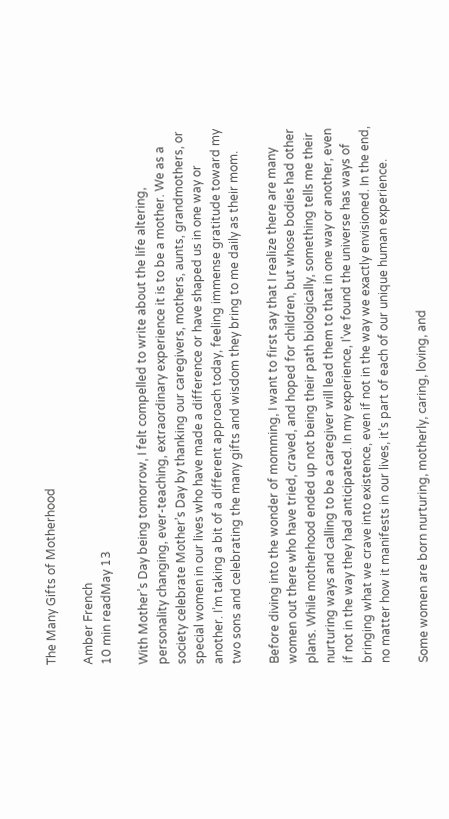The Many Gifts of Motherhood

Amber French
10 min readMay 13

With Mother’s Day being tomorrow, I felt compelled to write about the life altering, personality changing, ever-teaching, extraordinary experience it is to be a mother. We as a society celebrate Mother’s Day by thanking our caregivers, mothers, aunts, grandmothers, or special women in our lives who have made a difference or have shaped us in one way or another. I’m taking a bit of a different approach today, feeling immense gratitude toward my two sons and celebrating the many gifts and wisdom they bring to me daily as their mom.

Before diving into the wonder of momming, I want to first say that I realize there are many women out there who have tried, craved, and hoped for children, but whose bodies had other plans. While motherhood ended up not being their path biologically, something tells me their nurturing ways and calling to be a caregiver will lead them to that in one way or another, even if not in the way they had anticipated. In my experience, I’ve found the universe has ways of bringing what we crave into existence, even if not in the way we exactly envisioned. In the end, no matter how it manifests in our lives, it’s part of each of our unique human experience.

Some women are born nurturing, motherly, caring, loving, and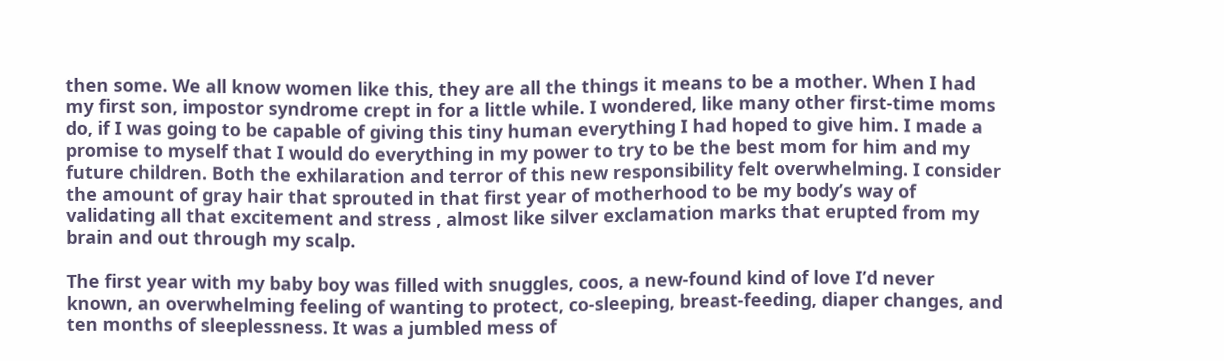then some. We all know women like this, they are all the things it means to be a mother. When I had my first son, impostor syndrome crept in for a little while. I wondered, like many other first-time moms do, if I was going to be capable of giving this tiny human everything I had hoped to give him. I made a promise to myself that I would do everything in my power to try to be the best mom for him and my future children. Both the exhilaration and terror of this new responsibility felt overwhelming. I consider the amount of gray hair that sprouted in that first year of motherhood to be my body’s way of validating all that excitement and stress , almost like silver exclamation marks that erupted from my brain and out through my scalp.

The first year with my baby boy was filled with snuggles, coos, a new-found kind of love I’d never known, an overwhelming feeling of wanting to protect, co-sleeping, breast-feeding, diaper changes, and ten months of sleeplessness. It was a jumbled mess of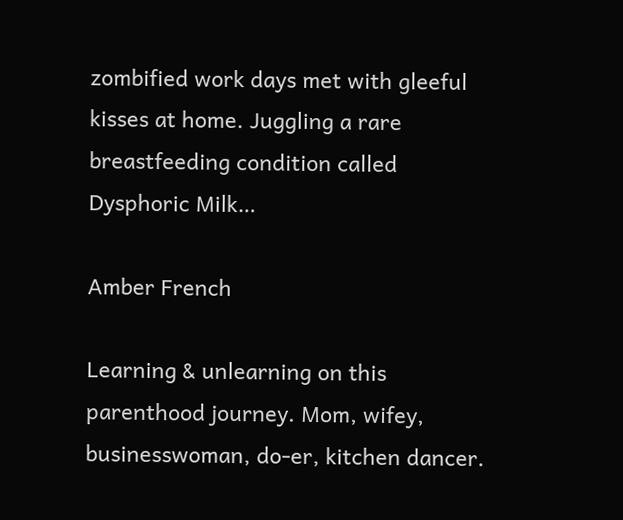zombified work days met with gleeful kisses at home. Juggling a rare breastfeeding condition called Dysphoric Milk…

Amber French

Learning & unlearning on this parenthood journey. Mom, wifey, businesswoman, do-er, kitchen dancer.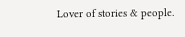Lover of stories & people.